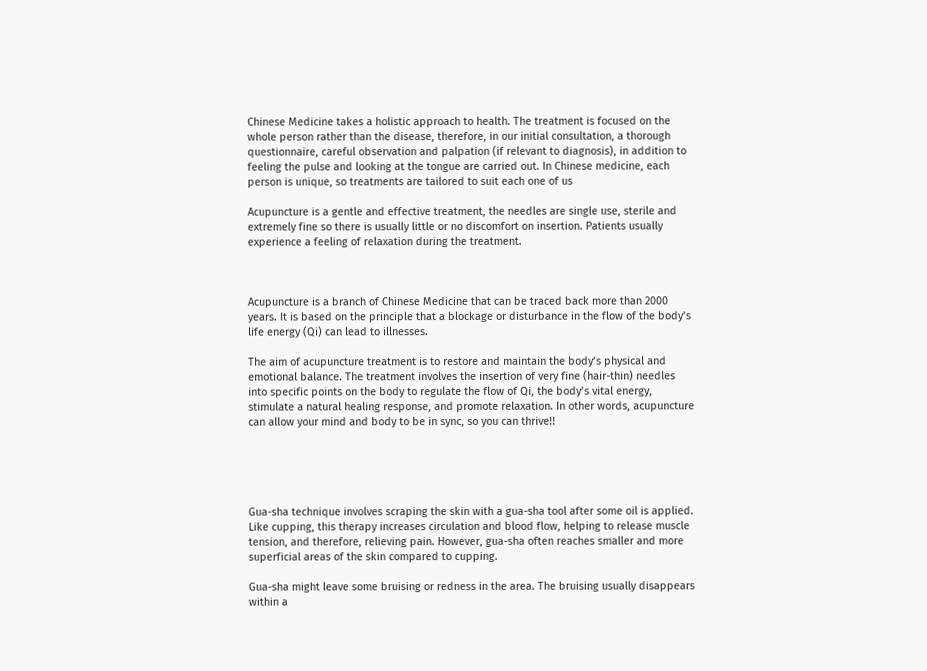Chinese Medicine takes a holistic approach to health. The treatment is focused on the whole person rather than the disease, therefore, in our initial consultation, a thorough questionnaire, careful observation and palpation (if relevant to diagnosis), in addition to feeling the pulse and looking at the tongue are carried out. In Chinese medicine, each person is unique, so treatments are tailored to suit each one of us

Acupuncture is a gentle and effective treatment, the needles are single use, sterile and extremely fine so there is usually little or no discomfort on insertion. Patients usually experience a feeling of relaxation during the treatment.



Acupuncture is a branch of Chinese Medicine that can be traced back more than 2000 years. It is based on the principle that a blockage or disturbance in the flow of the body’s life energy (Qi) can lead to illnesses.

The aim of acupuncture treatment is to restore and maintain the body’s physical and emotional balance. The treatment involves the insertion of very fine (hair-thin) needles into specific points on the body to regulate the flow of Qi, the body’s vital energy, stimulate a natural healing response, and promote relaxation. In other words, acupuncture can allow your mind and body to be in sync, so you can thrive!!





Gua-sha technique involves scraping the skin with a gua-sha tool after some oil is applied. Like cupping, this therapy increases circulation and blood flow, helping to release muscle tension, and therefore, relieving pain. However, gua-sha often reaches smaller and more superficial areas of the skin compared to cupping.

Gua-sha might leave some bruising or redness in the area. The bruising usually disappears within a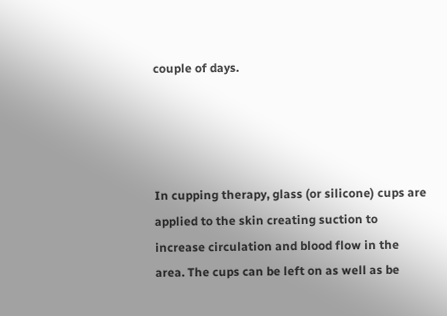couple of days.




In cupping therapy, glass (or silicone) cups are applied to the skin creating suction to increase circulation and blood flow in the area. The cups can be left on as well as be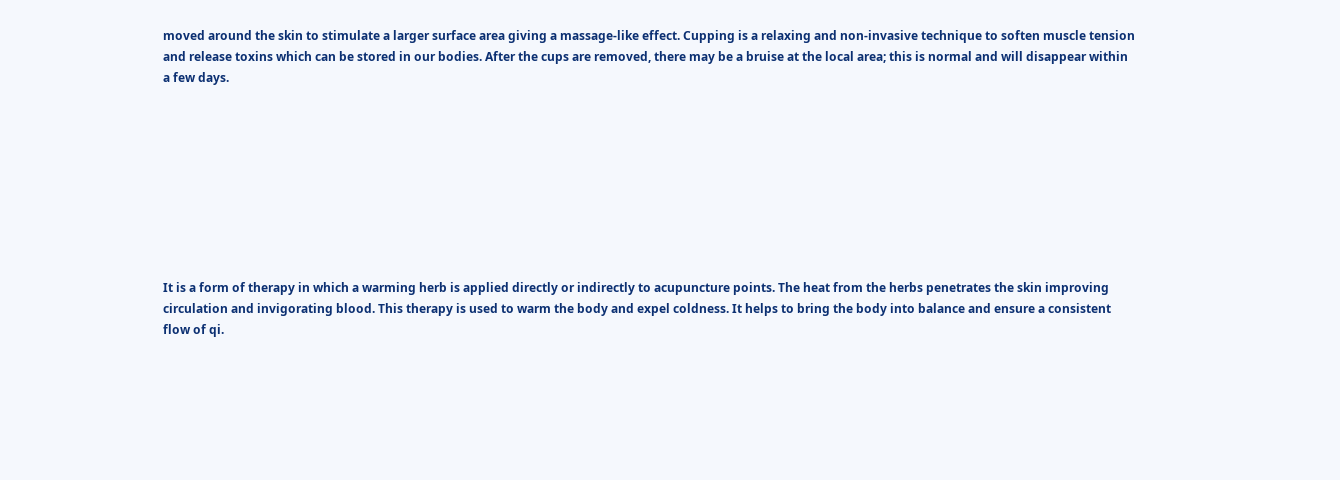moved around the skin to stimulate a larger surface area giving a massage-like effect. Cupping is a relaxing and non-invasive technique to soften muscle tension and release toxins which can be stored in our bodies. After the cups are removed, there may be a bruise at the local area; this is normal and will disappear within a few days.









It is a form of therapy in which a warming herb is applied directly or indirectly to acupuncture points. The heat from the herbs penetrates the skin improving circulation and invigorating blood. This therapy is used to warm the body and expel coldness. It helps to bring the body into balance and ensure a consistent flow of qi.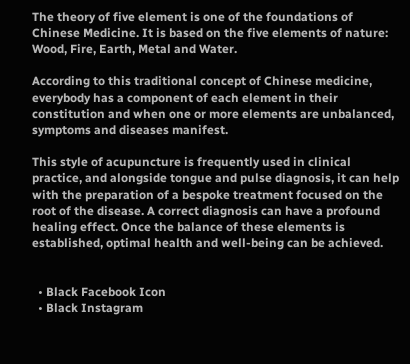The theory of five element is one of the foundations of Chinese Medicine. It is based on the five elements of nature: Wood, Fire, Earth, Metal and Water.

According to this traditional concept of Chinese medicine, everybody has a component of each element in their constitution and when one or more elements are unbalanced, symptoms and diseases manifest.

This style of acupuncture is frequently used in clinical practice, and alongside tongue and pulse diagnosis, it can help with the preparation of a bespoke treatment focused on the root of the disease. A correct diagnosis can have a profound healing effect. Once the balance of these elements is established, optimal health and well-being can be achieved.


  • Black Facebook Icon
  • Black Instagram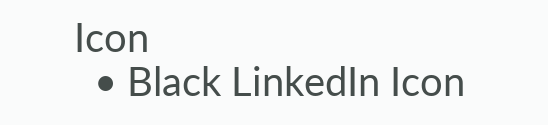Icon
  • Black LinkedIn Icon